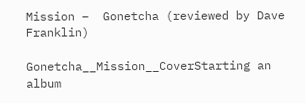Mission –  Gonetcha (reviewed by Dave Franklin)

Gonetcha__Mission__CoverStarting an album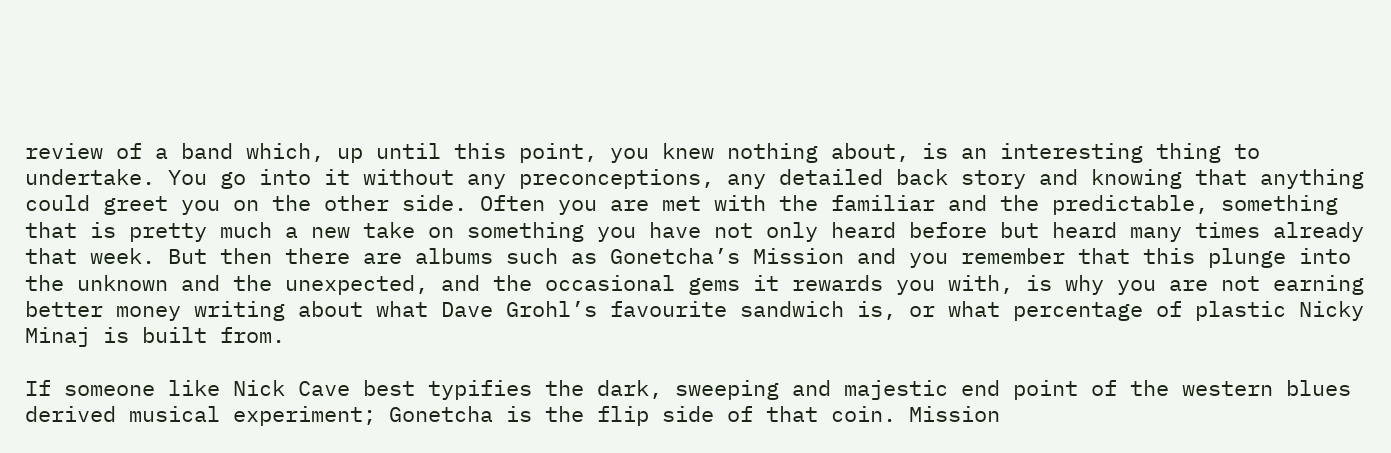review of a band which, up until this point, you knew nothing about, is an interesting thing to undertake. You go into it without any preconceptions, any detailed back story and knowing that anything could greet you on the other side. Often you are met with the familiar and the predictable, something that is pretty much a new take on something you have not only heard before but heard many times already that week. But then there are albums such as Gonetcha’s Mission and you remember that this plunge into the unknown and the unexpected, and the occasional gems it rewards you with, is why you are not earning better money writing about what Dave Grohl’s favourite sandwich is, or what percentage of plastic Nicky Minaj is built from.

If someone like Nick Cave best typifies the dark, sweeping and majestic end point of the western blues derived musical experiment; Gonetcha is the flip side of that coin. Mission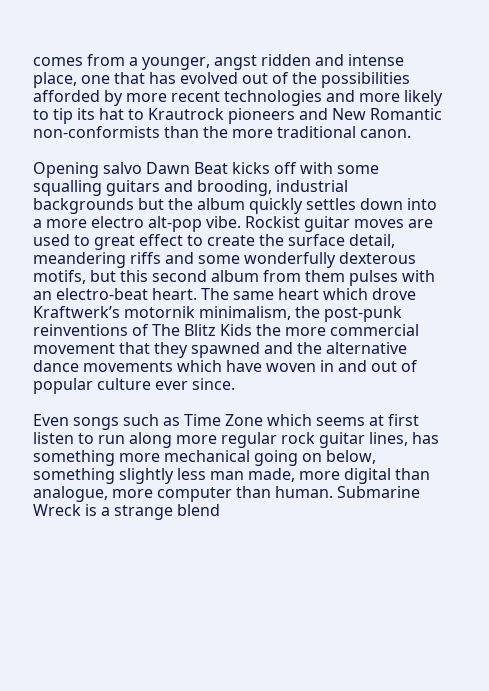comes from a younger, angst ridden and intense place, one that has evolved out of the possibilities afforded by more recent technologies and more likely to tip its hat to Krautrock pioneers and New Romantic non-conformists than the more traditional canon.

Opening salvo Dawn Beat kicks off with some squalling guitars and brooding, industrial backgrounds but the album quickly settles down into a more electro alt-pop vibe. Rockist guitar moves are used to great effect to create the surface detail, meandering riffs and some wonderfully dexterous motifs, but this second album from them pulses with an electro-beat heart. The same heart which drove Kraftwerk’s motornik minimalism, the post-punk reinventions of The Blitz Kids the more commercial movement that they spawned and the alternative dance movements which have woven in and out of popular culture ever since.

Even songs such as Time Zone which seems at first listen to run along more regular rock guitar lines, has something more mechanical going on below, something slightly less man made, more digital than analogue, more computer than human. Submarine Wreck is a strange blend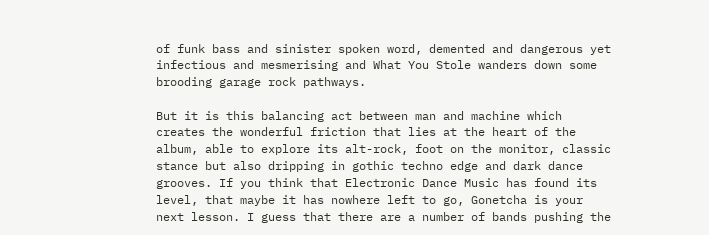of funk bass and sinister spoken word, demented and dangerous yet infectious and mesmerising and What You Stole wanders down some brooding garage rock pathways.

But it is this balancing act between man and machine which creates the wonderful friction that lies at the heart of the album, able to explore its alt-rock, foot on the monitor, classic stance but also dripping in gothic techno edge and dark dance grooves. If you think that Electronic Dance Music has found its level, that maybe it has nowhere left to go, Gonetcha is your next lesson. I guess that there are a number of bands pushing the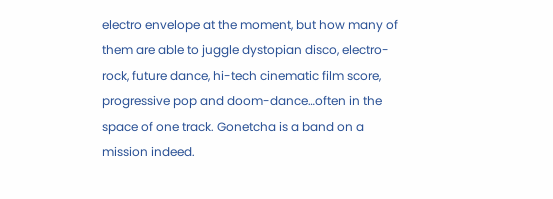electro envelope at the moment, but how many of them are able to juggle dystopian disco, electro-rock, future dance, hi-tech cinematic film score, progressive pop and doom-dance…often in the space of one track. Gonetcha is a band on a mission indeed.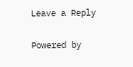Leave a Reply

Powered by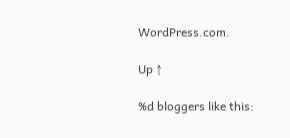WordPress.com.

Up ↑

%d bloggers like this: